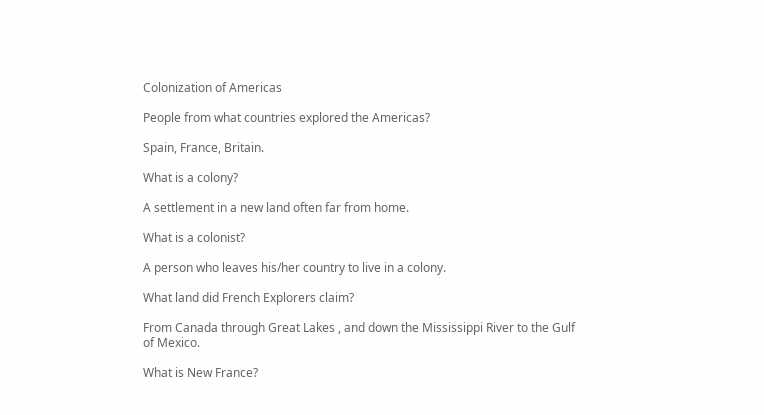Colonization of Americas

People from what countries explored the Americas?

Spain, France, Britain.

What is a colony?

A settlement in a new land often far from home.

What is a colonist?

A person who leaves his/her country to live in a colony.

What land did French Explorers claim?

From Canada through Great Lakes , and down the Mississippi River to the Gulf of Mexico.

What is New France?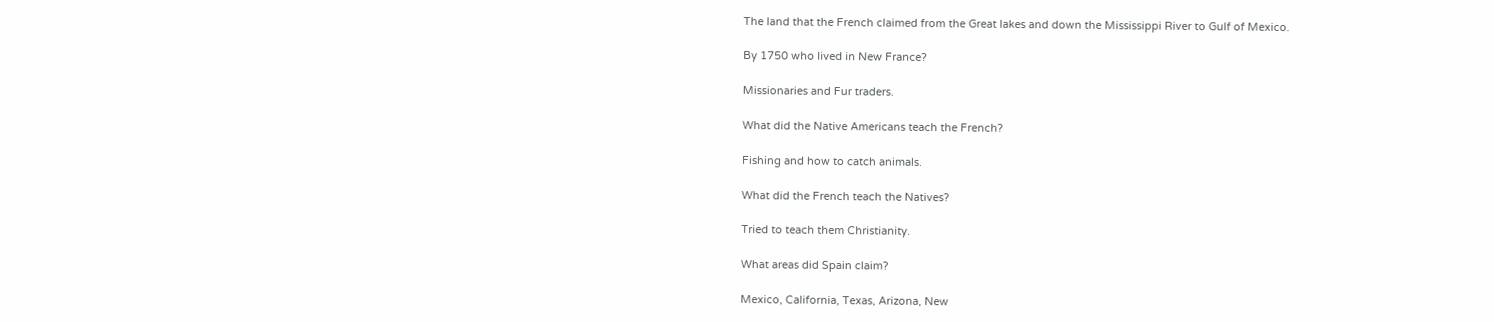The land that the French claimed from the Great lakes and down the Mississippi River to Gulf of Mexico.

By 1750 who lived in New France?

Missionaries and Fur traders.

What did the Native Americans teach the French?

Fishing and how to catch animals.

What did the French teach the Natives?

Tried to teach them Christianity.

What areas did Spain claim?

Mexico, California, Texas, Arizona, New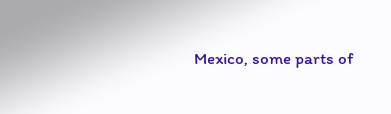Mexico, some parts of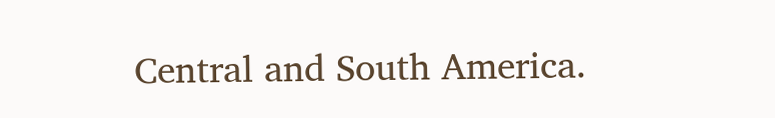Central and South America.